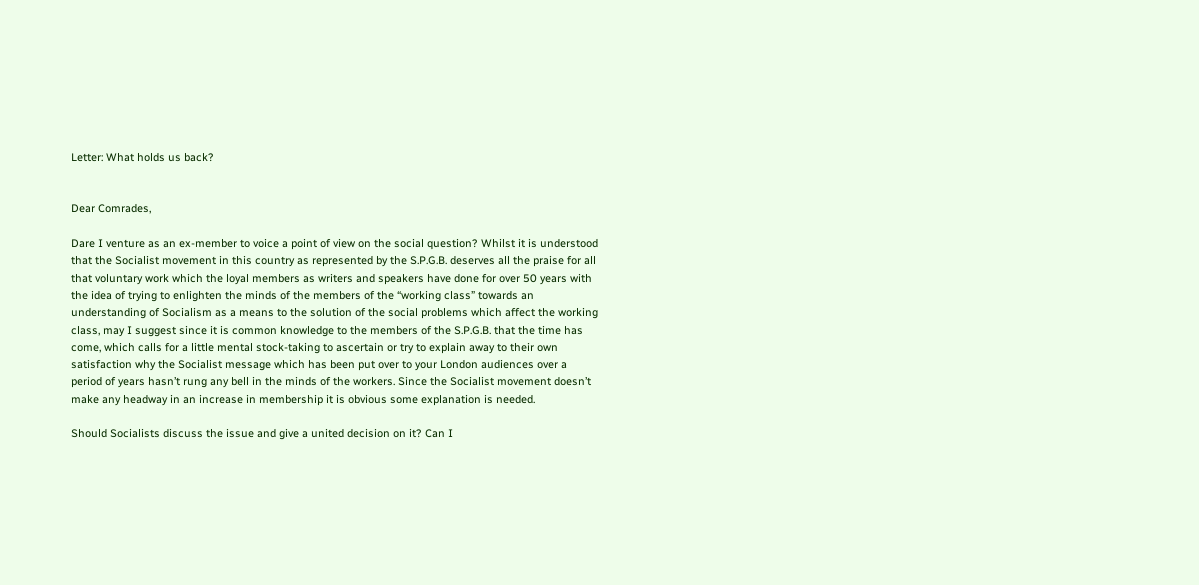Letter: What holds us back?


Dear Comrades,

Dare I venture as an ex-member to voice a point of view on the social question? Whilst it is understood that the Socialist movement in this country as represented by the S.P.G.B. deserves all the praise for all that voluntary work which the loyal members as writers and speakers have done for over 50 years with the idea of trying to enlighten the minds of the members of the “working class” towards an understanding of Socialism as a means to the solution of the social problems which affect the working class, may I suggest since it is common knowledge to the members of the S.P.G.B. that the time has come, which calls for a little mental stock-taking to ascertain or try to explain away to their own satisfaction why the Socialist message which has been put over to your London audiences over a period of years hasn’t rung any bell in the minds of the workers. Since the Socialist movement doesn’t make any headway in an increase in membership it is obvious some explanation is needed.

Should Socialists discuss the issue and give a united decision on it? Can I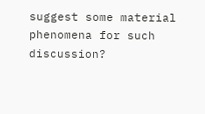suggest some material phenomena for such discussion?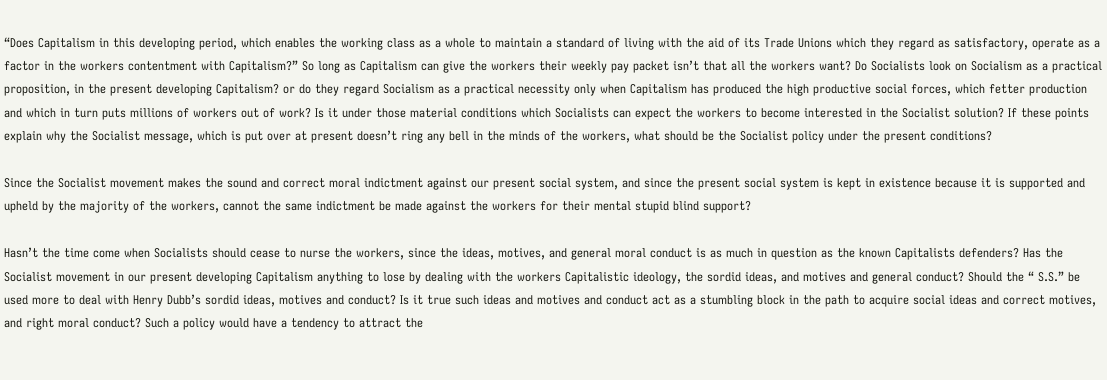“Does Capitalism in this developing period, which enables the working class as a whole to maintain a standard of living with the aid of its Trade Unions which they regard as satisfactory, operate as a factor in the workers contentment with Capitalism?” So long as Capitalism can give the workers their weekly pay packet isn’t that all the workers want? Do Socialists look on Socialism as a practical proposition, in the present developing Capitalism? or do they regard Socialism as a practical necessity only when Capitalism has produced the high productive social forces, which fetter production and which in turn puts millions of workers out of work? Is it under those material conditions which Socialists can expect the workers to become interested in the Socialist solution? If these points explain why the Socialist message, which is put over at present doesn’t ring any bell in the minds of the workers, what should be the Socialist policy under the present conditions?

Since the Socialist movement makes the sound and correct moral indictment against our present social system, and since the present social system is kept in existence because it is supported and upheld by the majority of the workers, cannot the same indictment be made against the workers for their mental stupid blind support?

Hasn’t the time come when Socialists should cease to nurse the workers, since the ideas, motives, and general moral conduct is as much in question as the known Capitalists defenders? Has the Socialist movement in our present developing Capitalism anything to lose by dealing with the workers Capitalistic ideology, the sordid ideas, and motives and general conduct? Should the “ S.S.” be used more to deal with Henry Dubb’s sordid ideas, motives and conduct? Is it true such ideas and motives and conduct act as a stumbling block in the path to acquire social ideas and correct motives, and right moral conduct? Such a policy would have a tendency to attract the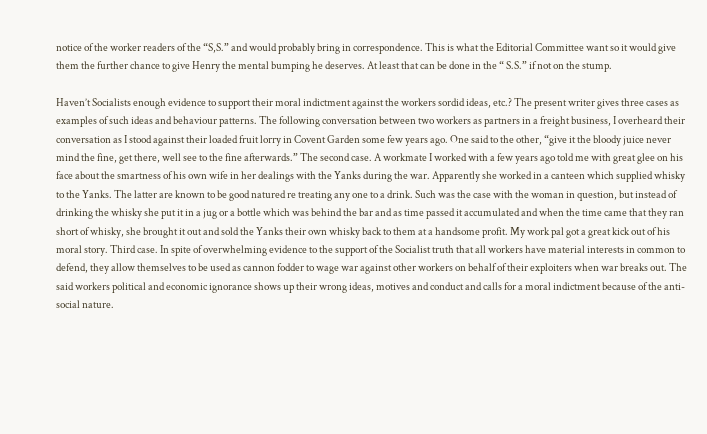notice of the worker readers of the “S,S.” and would probably bring in correspondence. This is what the Editorial Committee want so it would give them the further chance to give Henry the mental bumping he deserves. At least that can be done in the “ S.S.” if not on the stump.

Haven’t Socialists enough evidence to support their moral indictment against the workers sordid ideas, etc.? The present writer gives three cases as examples of such ideas and behaviour patterns. The following conversation between two workers as partners in a freight business, I overheard their conversation as I stood against their loaded fruit lorry in Covent Garden some few years ago. One said to the other, “give it the bloody juice never mind the fine, get there, well see to the fine afterwards.” The second case. A workmate I worked with a few years ago told me with great glee on his face about the smartness of his own wife in her dealings with the Yanks during the war. Apparently she worked in a canteen which supplied whisky to the Yanks. The latter are known to be good natured re treating any one to a drink. Such was the case with the woman in question, but instead of drinking the whisky she put it in a jug or a bottle which was behind the bar and as time passed it accumulated and when the time came that they ran short of whisky, she brought it out and sold the Yanks their own whisky back to them at a handsome profit. My work pal got a great kick out of his moral story. Third case. In spite of overwhelming evidence to the support of the Socialist truth that all workers have material interests in common to defend, they allow themselves to be used as cannon fodder to wage war against other workers on behalf of their exploiters when war breaks out. The said workers political and economic ignorance shows up their wrong ideas, motives and conduct and calls for a moral indictment because of the anti-social nature.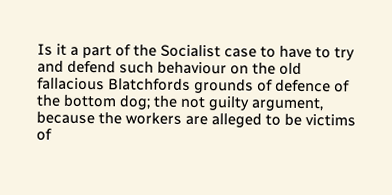Is it a part of the Socialist case to have to try and defend such behaviour on the old fallacious Blatchfords grounds of defence of the bottom dog; the not guilty argument, because the workers are alleged to be victims of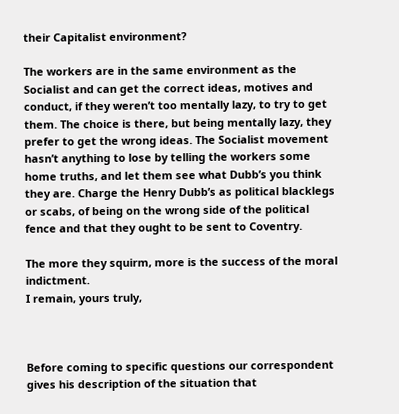their Capitalist environment?

The workers are in the same environment as the Socialist and can get the correct ideas, motives and conduct, if they weren’t too mentally lazy, to try to get them. The choice is there, but being mentally lazy, they prefer to get the wrong ideas. The Socialist movement hasn’t anything to lose by telling the workers some home truths, and let them see what Dubb’s you think they are. Charge the Henry Dubb’s as political blacklegs or scabs, of being on the wrong side of the political fence and that they ought to be sent to Coventry.

The more they squirm, more is the success of the moral indictment.
I remain, yours truly,



Before coming to specific questions our correspondent gives his description of the situation that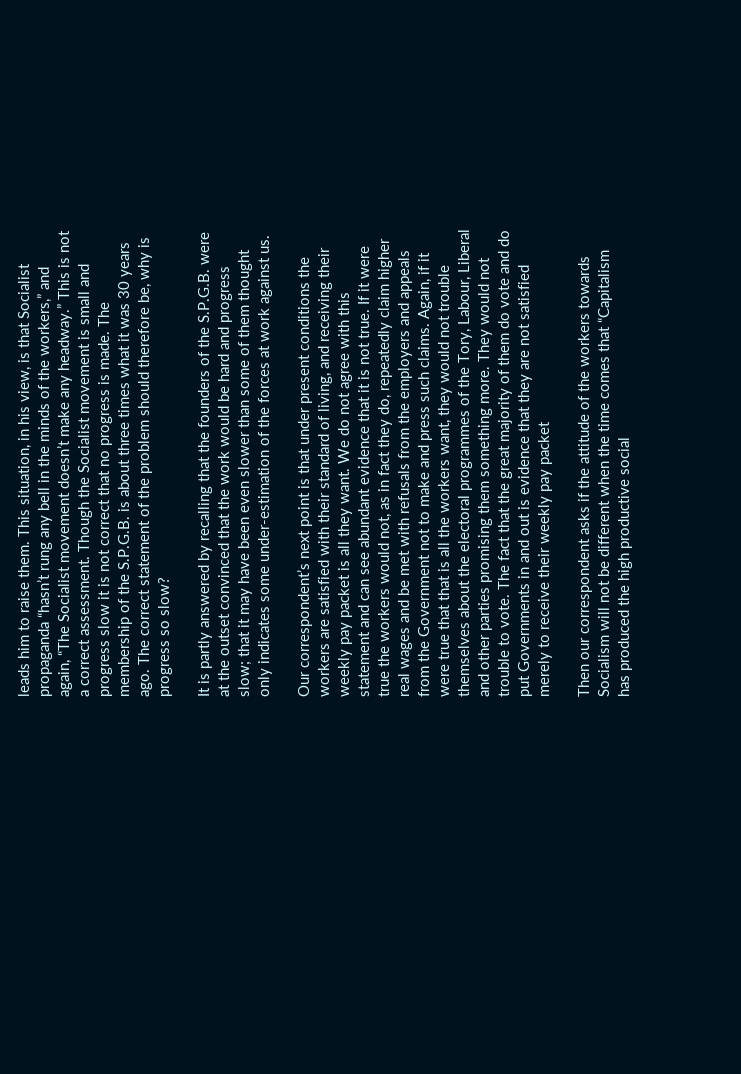leads him to raise them. This situation, in his view, is that Socialist propaganda “hasn’t rung any bell in the minds of the workers,” and again, “The Socialist movement doesn’t make any headway.” This is not a correct assessment. Though the Socialist movement is small and progress slow it is not correct that no progress is made. The membership of the S.P.G.B. is about three times what it was 30 years ago. The correct statement of the problem should therefore be, why is progress so slow?

It is partly answered by recalling that the founders of the S.P.G.B. were at the outset convinced that the work would be hard and progress slow; that it may have been even slower than some of them thought only indicates some under-estimation of the forces at work against us.

Our correspondent’s next point is that under present conditions the workers are satisfied with their standard of living, and receiving their weekly pay packet is all they want. We do not agree with this statement and can see abundant evidence that it is not true. If it were true the workers would not, as in fact they do, repeatedly claim higher real wages and be met with refusals from the employers and appeals from the Government not to make and press such claims. Again, if it were true that that is all the workers want, they would not trouble themselves about the electoral programmes of the Tory, Labour, Liberal and other parties promising them something more. They would not trouble to vote. The fact that the great majority of them do vote and do put Governments in and out is evidence that they are not satisfied merely to receive their weekly pay packet

Then our correspondent asks if the attitude of the workers towards Socialism will not be different when the time comes that “Capitalism has produced the high productive social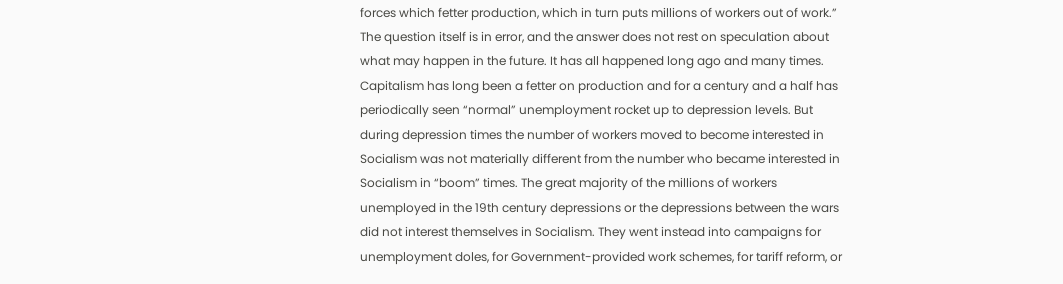forces which fetter production, which in turn puts millions of workers out of work.” The question itself is in error, and the answer does not rest on speculation about what may happen in the future. It has all happened long ago and many times. Capitalism has long been a fetter on production and for a century and a half has periodically seen “normal” unemployment rocket up to depression levels. But during depression times the number of workers moved to become interested in Socialism was not materially different from the number who became interested in Socialism in “boom” times. The great majority of the millions of workers unemployed in the 19th century depressions or the depressions between the wars did not interest themselves in Socialism. They went instead into campaigns for unemployment doles, for Government-provided work schemes, for tariff reform, or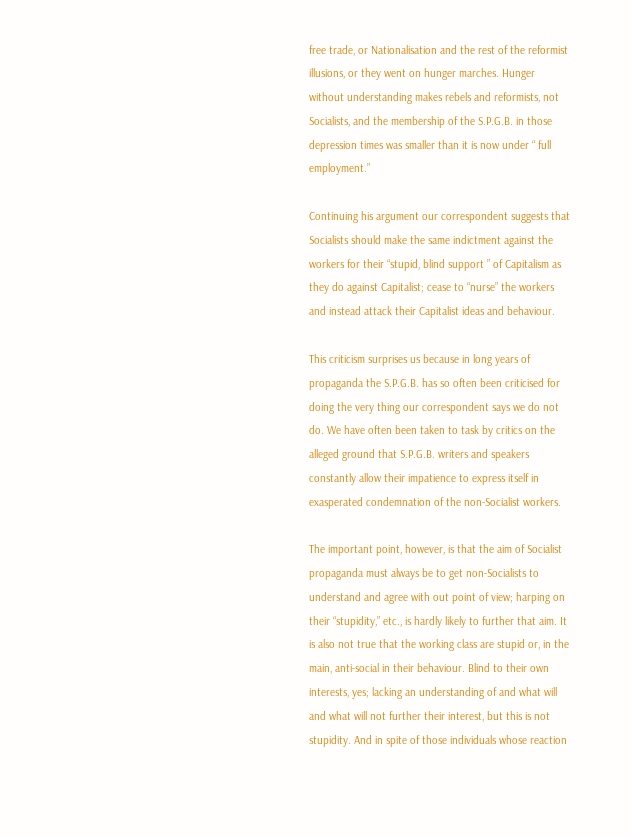free trade, or Nationalisation and the rest of the reformist illusions, or they went on hunger marches. Hunger without understanding makes rebels and reformists, not Socialists, and the membership of the S.P.G.B. in those depression times was smaller than it is now under “ full employment.”

Continuing his argument our correspondent suggests that Socialists should make the same indictment against the workers for their “stupid, blind support ” of Capitalism as they do against Capitalist; cease to “nurse” the workers and instead attack their Capitalist ideas and behaviour.

This criticism surprises us because in long years of propaganda the S.P.G.B. has so often been criticised for doing the very thing our correspondent says we do not do. We have often been taken to task by critics on the alleged ground that S.P.G.B. writers and speakers constantly allow their impatience to express itself in exasperated condemnation of the non-Socialist workers.

The important point, however, is that the aim of Socialist propaganda must always be to get non-Socialists to understand and agree with out point of view; harping on their “stupidity,” etc., is hardly likely to further that aim. It is also not true that the working class are stupid or, in the main, anti-social in their behaviour. Blind to their own interests, yes; lacking an understanding of and what will and what will not further their interest, but this is not stupidity. And in spite of those individuals whose reaction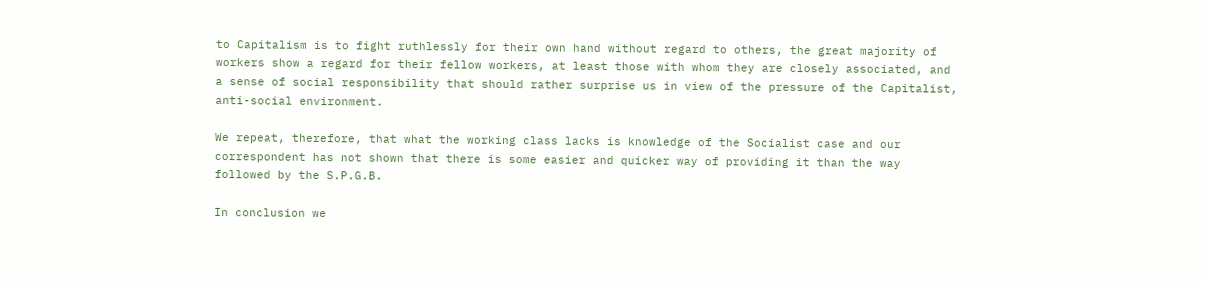to Capitalism is to fight ruthlessly for their own hand without regard to others, the great majority of workers show a regard for their fellow workers, at least those with whom they are closely associated, and a sense of social responsibility that should rather surprise us in view of the pressure of the Capitalist, anti-social environment.

We repeat, therefore, that what the working class lacks is knowledge of the Socialist case and our correspondent has not shown that there is some easier and quicker way of providing it than the way followed by the S.P.G.B.

In conclusion we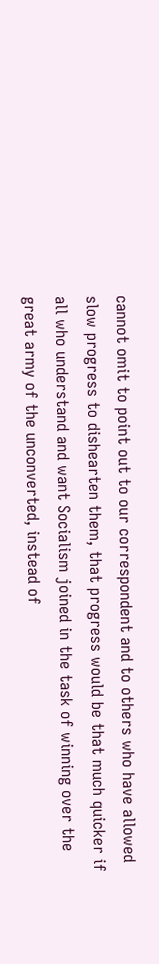cannot omit to point out to our correspondent and to others who have allowed slow progress to dishearten them, that progress would be that much quicker if all who understand and want Socialism joined in the task of winning over the great army of the unconverted, instead of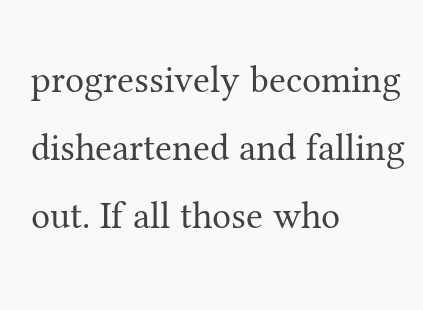progressively becoming disheartened and falling out. If all those who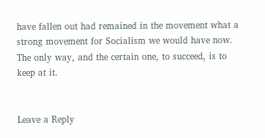have fallen out had remained in the movement what a strong movement for Socialism we would have now. The only way, and the certain one, to succeed, is to keep at it.


Leave a Reply